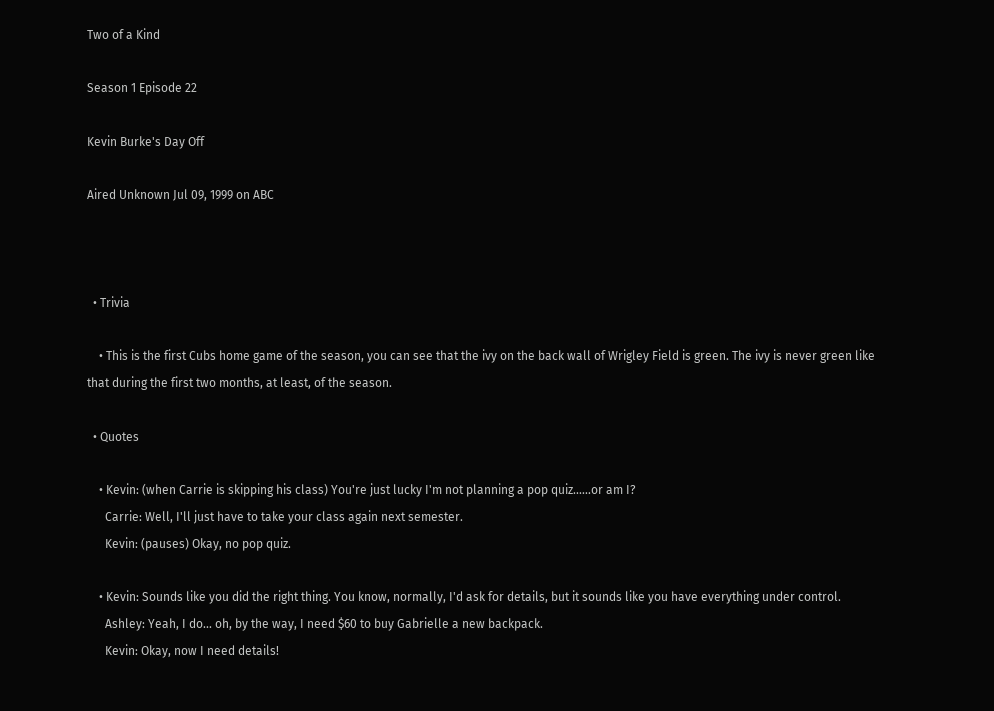Two of a Kind

Season 1 Episode 22

Kevin Burke's Day Off

Aired Unknown Jul 09, 1999 on ABC



  • Trivia

    • This is the first Cubs home game of the season, you can see that the ivy on the back wall of Wrigley Field is green. The ivy is never green like that during the first two months, at least, of the season.

  • Quotes

    • Kevin: (when Carrie is skipping his class) You're just lucky I'm not planning a pop quiz......or am I?
      Carrie: Well, I'll just have to take your class again next semester.
      Kevin: (pauses) Okay, no pop quiz.

    • Kevin: Sounds like you did the right thing. You know, normally, I'd ask for details, but it sounds like you have everything under control.
      Ashley: Yeah, I do... oh, by the way, I need $60 to buy Gabrielle a new backpack.
      Kevin: Okay, now I need details!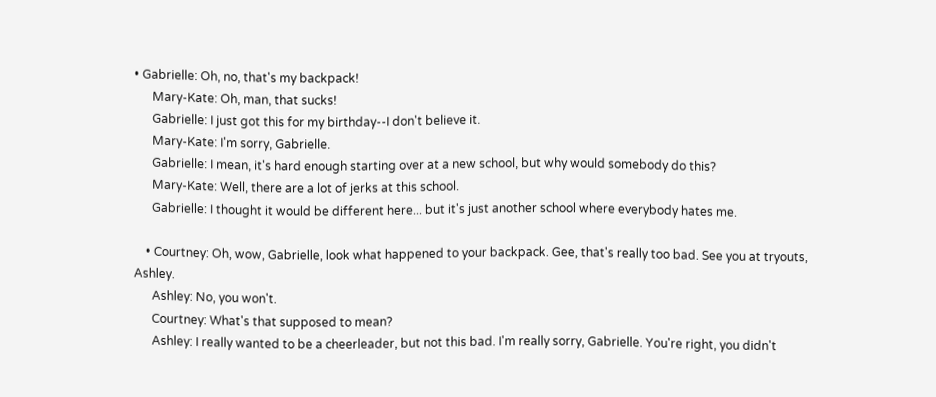• Gabrielle: Oh, no, that's my backpack!
      Mary-Kate: Oh, man, that sucks!
      Gabrielle: I just got this for my birthday--I don't believe it.
      Mary-Kate: I'm sorry, Gabrielle.
      Gabrielle: I mean, it's hard enough starting over at a new school, but why would somebody do this?
      Mary-Kate: Well, there are a lot of jerks at this school.
      Gabrielle: I thought it would be different here... but it's just another school where everybody hates me.

    • Courtney: Oh, wow, Gabrielle, look what happened to your backpack. Gee, that's really too bad. See you at tryouts, Ashley.
      Ashley: No, you won't.
      Courtney: What's that supposed to mean?
      Ashley: I really wanted to be a cheerleader, but not this bad. I'm really sorry, Gabrielle. You're right, you didn't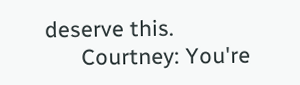deserve this.
      Courtney: You're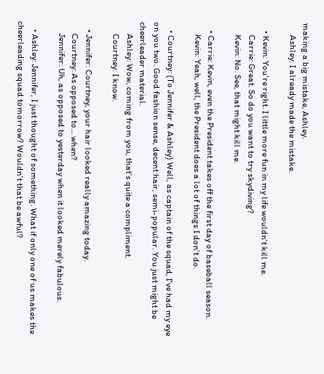making a big mistake, Ashley.
      Ashley: I already made the mistake.

    • Kevin: You're right. I little more fun in my life wouldn't kill me.
      Carrie: Great. So do you want to try skydiving?
      Kevin: No. See, that might kill me.

    • Carrie: Kevin, even the President takes off the first day of baseball season.
      Kevin: Yeah, well, the President does a lot of things I don't do.

    • Courtney: (To Jennifer & Ashley) Well, as captain of the squad, I've had my eye on you two. Good fashion sense, decent hair, semi-popular. You just might be cheerleader material.
      Ashley: Wow, coming from you, that's quite a compliment.
      Courtney: I know.

    • Jennifer: Courtney, your hair looked really amazing today.
      Courtney: As opposed to... when?
      Jennifer: Uh, as opposed to yesterday when it looked merely fabulous.

    • Ashley: Jennifer, I just thought of something. What if only one of us makes the cheerleading squad tomorrow? Wouldn't that be awful?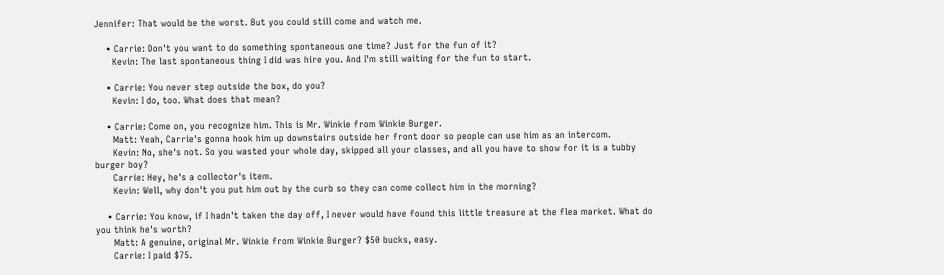Jennifer: That would be the worst. But you could still come and watch me.

    • Carrie: Don't you want to do something spontaneous one time? Just for the fun of it?
      Kevin: The last spontaneous thing I did was hire you. And I'm still waiting for the fun to start.

    • Carrie: You never step outside the box, do you?
      Kevin: I do, too. What does that mean?

    • Carrie: Come on, you recognize him. This is Mr. Winkie from Winkie Burger.
      Matt: Yeah, Carrie's gonna hook him up downstairs outside her front door so people can use him as an intercom.
      Kevin: No, she's not. So you wasted your whole day, skipped all your classes, and all you have to show for it is a tubby burger boy?
      Carrie: Hey, he's a collector's item.
      Kevin: Well, why don't you put him out by the curb so they can come collect him in the morning?

    • Carrie: You know, if I hadn't taken the day off, I never would have found this little treasure at the flea market. What do you think he's worth?
      Matt: A genuine, original Mr. Winkie from Winkie Burger? $50 bucks, easy.
      Carrie: I paid $75.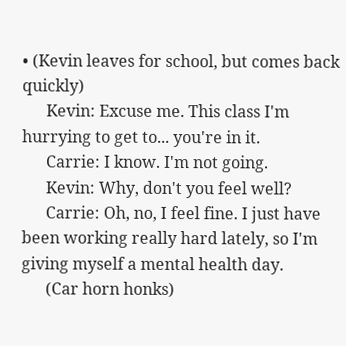• (Kevin leaves for school, but comes back quickly)
      Kevin: Excuse me. This class I'm hurrying to get to... you're in it.
      Carrie: I know. I'm not going.
      Kevin: Why, don't you feel well?
      Carrie: Oh, no, I feel fine. I just have been working really hard lately, so I'm giving myself a mental health day.
      (Car horn honks)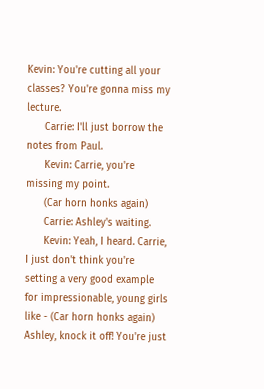Kevin: You're cutting all your classes? You're gonna miss my lecture.
      Carrie: I'll just borrow the notes from Paul.
      Kevin: Carrie, you're missing my point.
      (Car horn honks again)
      Carrie: Ashley's waiting.
      Kevin: Yeah, I heard. Carrie, I just don't think you're setting a very good example for impressionable, young girls like - (Car horn honks again) Ashley, knock it off! You're just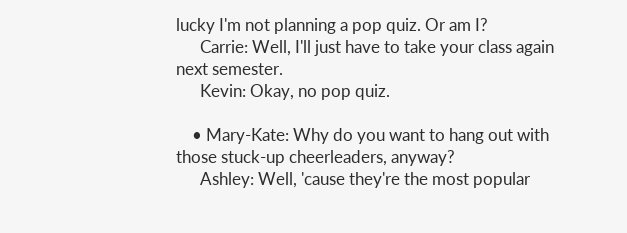lucky I'm not planning a pop quiz. Or am I?
      Carrie: Well, I'll just have to take your class again next semester.
      Kevin: Okay, no pop quiz.

    • Mary-Kate: Why do you want to hang out with those stuck-up cheerleaders, anyway?
      Ashley: Well, 'cause they're the most popular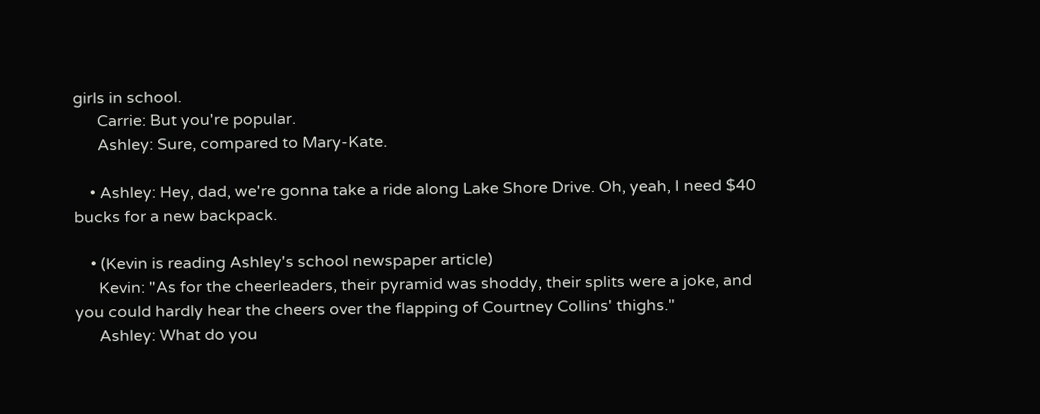girls in school.
      Carrie: But you're popular.
      Ashley: Sure, compared to Mary-Kate.

    • Ashley: Hey, dad, we're gonna take a ride along Lake Shore Drive. Oh, yeah, I need $40 bucks for a new backpack.

    • (Kevin is reading Ashley's school newspaper article)
      Kevin: "As for the cheerleaders, their pyramid was shoddy, their splits were a joke, and you could hardly hear the cheers over the flapping of Courtney Collins' thighs."
      Ashley: What do you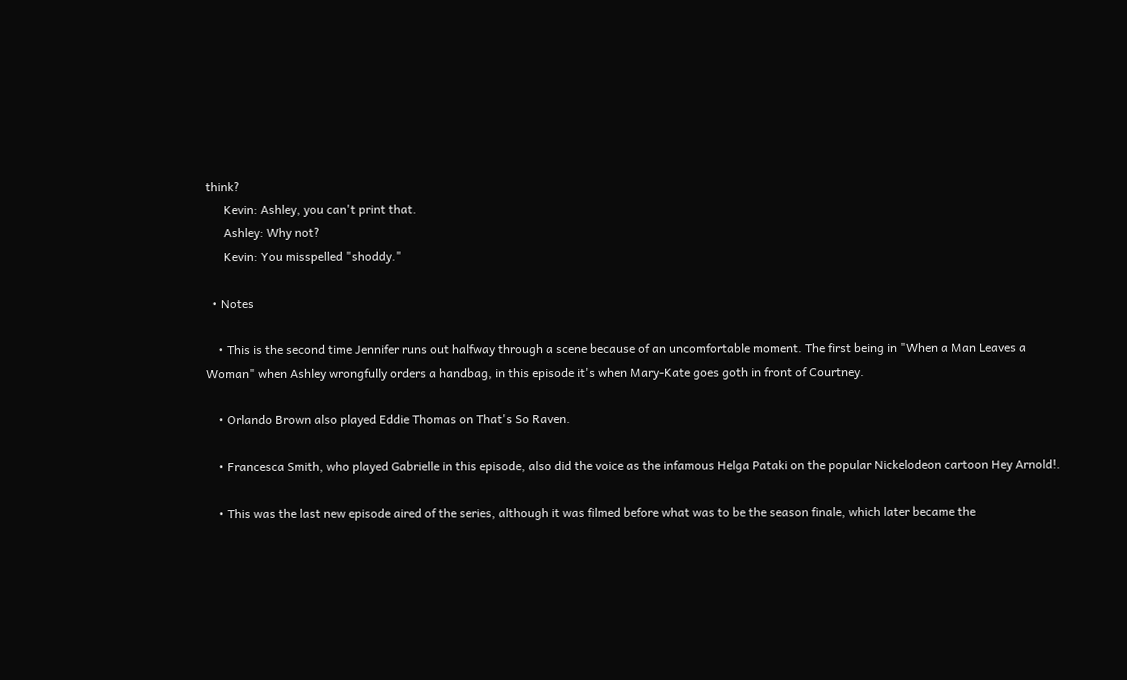think?
      Kevin: Ashley, you can't print that.
      Ashley: Why not?
      Kevin: You misspelled "shoddy."

  • Notes

    • This is the second time Jennifer runs out halfway through a scene because of an uncomfortable moment. The first being in "When a Man Leaves a Woman" when Ashley wrongfully orders a handbag, in this episode it's when Mary-Kate goes goth in front of Courtney.

    • Orlando Brown also played Eddie Thomas on That's So Raven.

    • Francesca Smith, who played Gabrielle in this episode, also did the voice as the infamous Helga Pataki on the popular Nickelodeon cartoon Hey Arnold!.

    • This was the last new episode aired of the series, although it was filmed before what was to be the season finale, which later became the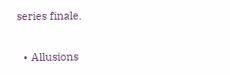series finale.

  • Allusions